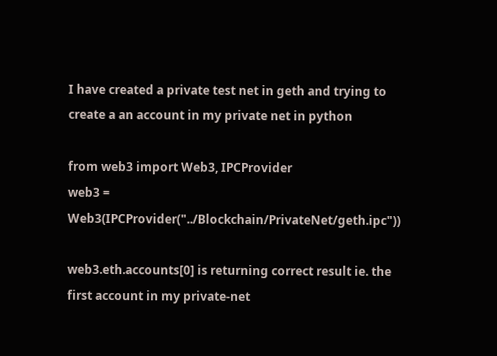I have created a private test net in geth and trying to create a an account in my private net in python

from web3 import Web3, IPCProvider
web3 = Web3(IPCProvider("../Blockchain/PrivateNet/geth.ipc"))

web3.eth.accounts[0] is returning correct result ie. the first account in my private-net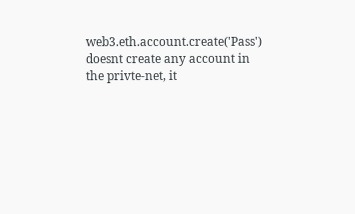web3.eth.account.create('Pass') doesnt create any account in the privte-net, it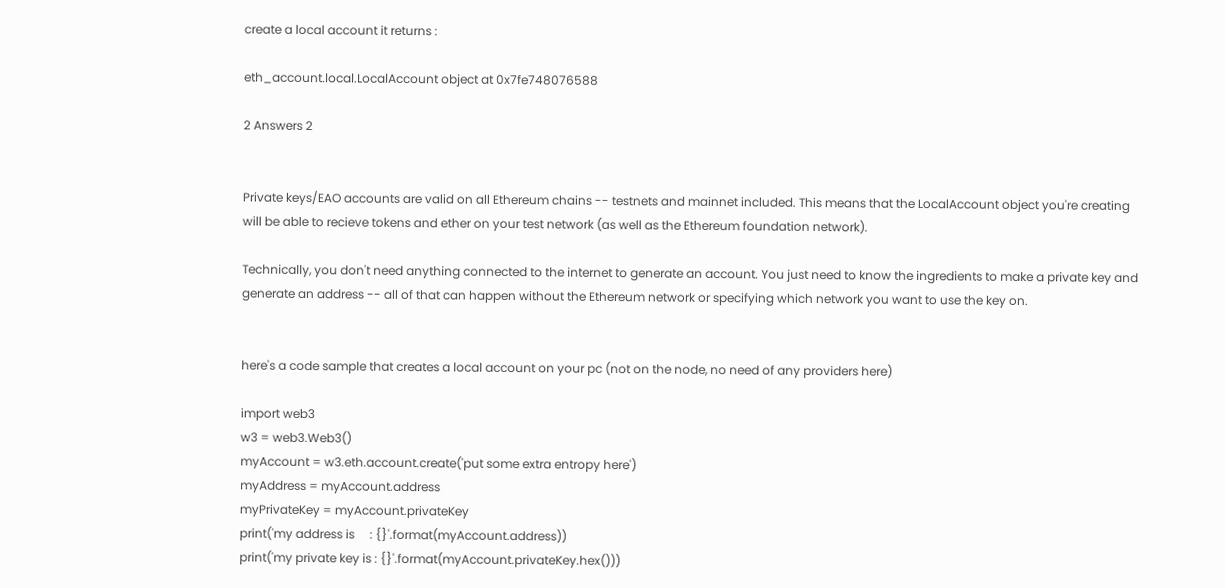create a local account it returns :

eth_account.local.LocalAccount object at 0x7fe748076588

2 Answers 2


Private keys/EAO accounts are valid on all Ethereum chains -- testnets and mainnet included. This means that the LocalAccount object you're creating will be able to recieve tokens and ether on your test network (as well as the Ethereum foundation network).

Technically, you don't need anything connected to the internet to generate an account. You just need to know the ingredients to make a private key and generate an address -- all of that can happen without the Ethereum network or specifying which network you want to use the key on.


here's a code sample that creates a local account on your pc (not on the node, no need of any providers here)

import web3
w3 = web3.Web3()
myAccount = w3.eth.account.create('put some extra entropy here')
myAddress = myAccount.address
myPrivateKey = myAccount.privateKey
print('my address is     : {}'.format(myAccount.address))
print('my private key is : {}'.format(myAccount.privateKey.hex()))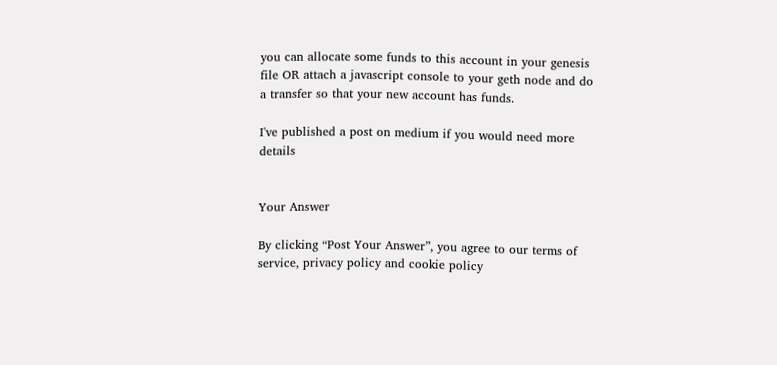you can allocate some funds to this account in your genesis file OR attach a javascript console to your geth node and do a transfer so that your new account has funds.

I've published a post on medium if you would need more details


Your Answer

By clicking “Post Your Answer”, you agree to our terms of service, privacy policy and cookie policy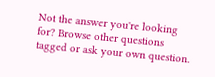Not the answer you're looking for? Browse other questions tagged or ask your own question.